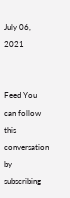July 06, 2021


Feed You can follow this conversation by subscribing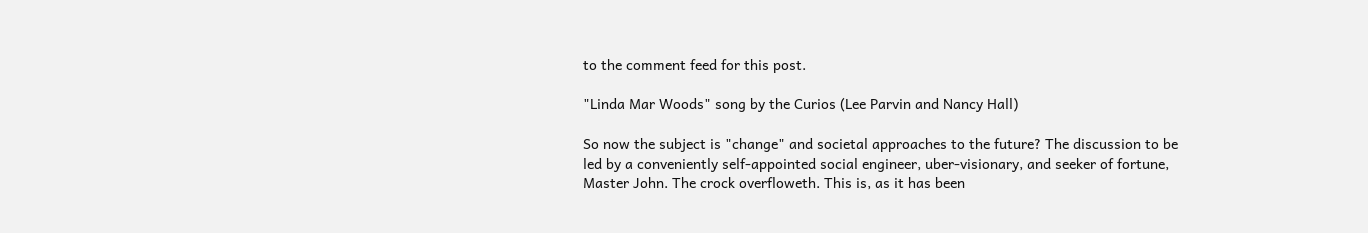to the comment feed for this post.

"Linda Mar Woods" song by the Curios (Lee Parvin and Nancy Hall)

So now the subject is "change" and societal approaches to the future? The discussion to be led by a conveniently self-appointed social engineer, uber-visionary, and seeker of fortune, Master John. The crock overfloweth. This is, as it has been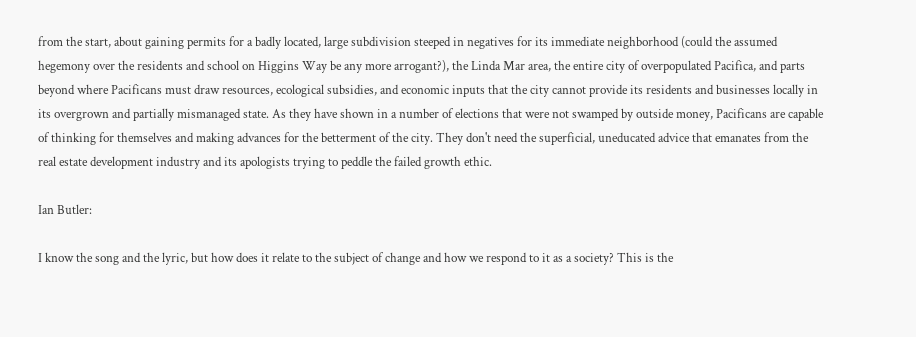from the start, about gaining permits for a badly located, large subdivision steeped in negatives for its immediate neighborhood (could the assumed hegemony over the residents and school on Higgins Way be any more arrogant?), the Linda Mar area, the entire city of overpopulated Pacifica, and parts beyond where Pacificans must draw resources, ecological subsidies, and economic inputs that the city cannot provide its residents and businesses locally in its overgrown and partially mismanaged state. As they have shown in a number of elections that were not swamped by outside money, Pacificans are capable of thinking for themselves and making advances for the betterment of the city. They don't need the superficial, uneducated advice that emanates from the real estate development industry and its apologists trying to peddle the failed growth ethic.

Ian Butler:

I know the song and the lyric, but how does it relate to the subject of change and how we respond to it as a society? This is the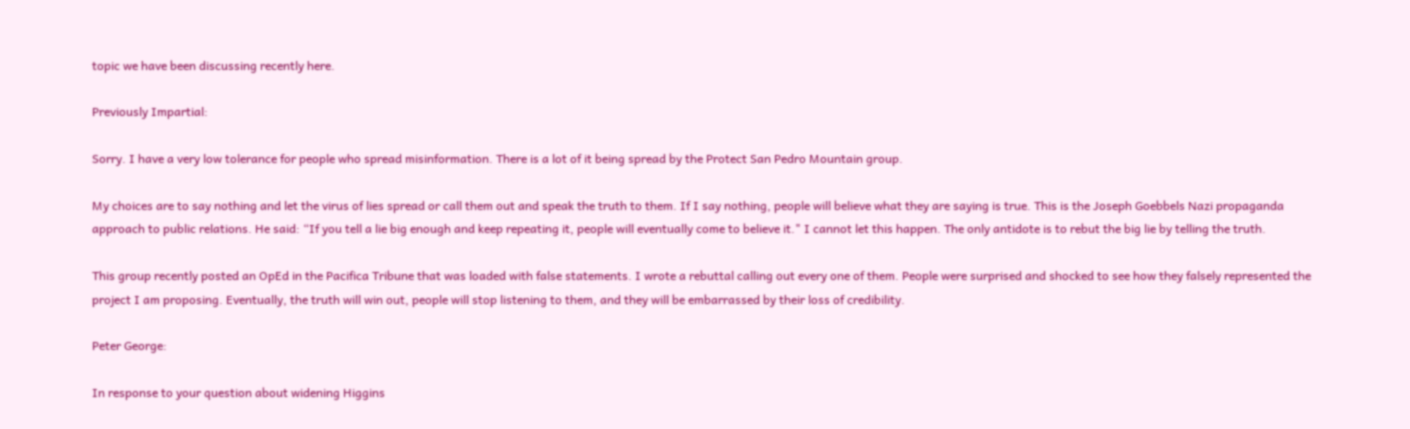topic we have been discussing recently here.

Previously Impartial:

Sorry. I have a very low tolerance for people who spread misinformation. There is a lot of it being spread by the Protect San Pedro Mountain group.

My choices are to say nothing and let the virus of lies spread or call them out and speak the truth to them. If I say nothing, people will believe what they are saying is true. This is the Joseph Goebbels Nazi propaganda approach to public relations. He said: “If you tell a lie big enough and keep repeating it, people will eventually come to believe it." I cannot let this happen. The only antidote is to rebut the big lie by telling the truth.

This group recently posted an OpEd in the Pacifica Tribune that was loaded with false statements. I wrote a rebuttal calling out every one of them. People were surprised and shocked to see how they falsely represented the project I am proposing. Eventually, the truth will win out, people will stop listening to them, and they will be embarrassed by their loss of credibility.

Peter George:

In response to your question about widening Higgins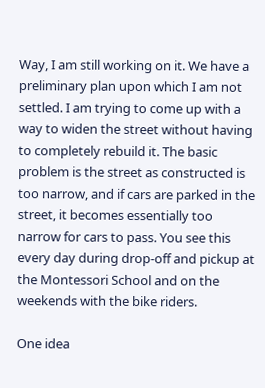Way, I am still working on it. We have a preliminary plan upon which I am not settled. I am trying to come up with a way to widen the street without having to completely rebuild it. The basic problem is the street as constructed is too narrow, and if cars are parked in the street, it becomes essentially too narrow for cars to pass. You see this every day during drop-off and pickup at the Montessori School and on the weekends with the bike riders.

One idea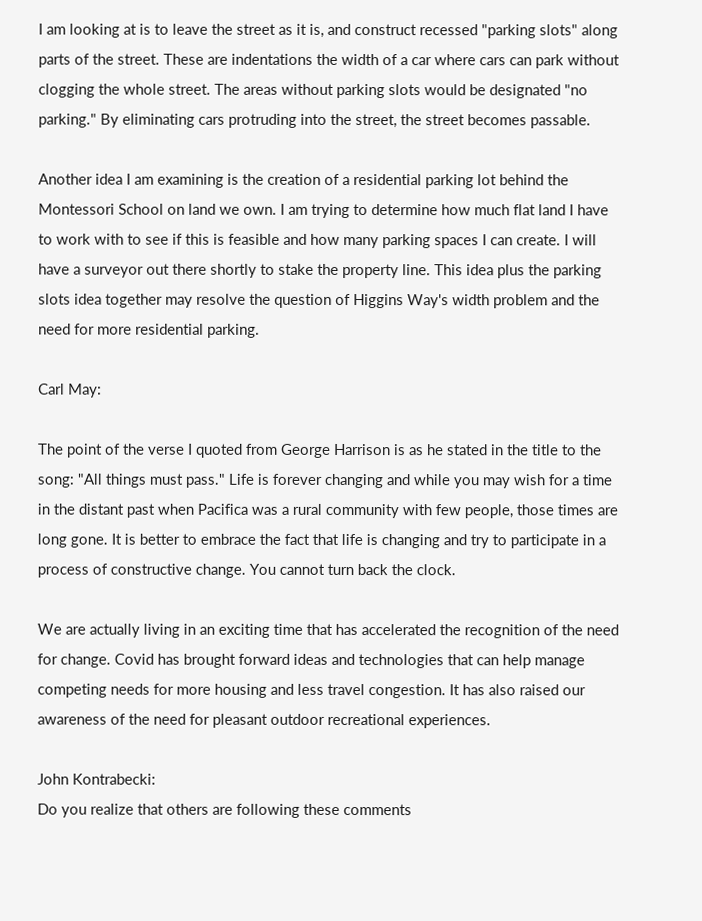I am looking at is to leave the street as it is, and construct recessed "parking slots" along parts of the street. These are indentations the width of a car where cars can park without clogging the whole street. The areas without parking slots would be designated "no parking." By eliminating cars protruding into the street, the street becomes passable.

Another idea I am examining is the creation of a residential parking lot behind the Montessori School on land we own. I am trying to determine how much flat land I have to work with to see if this is feasible and how many parking spaces I can create. I will have a surveyor out there shortly to stake the property line. This idea plus the parking slots idea together may resolve the question of Higgins Way's width problem and the need for more residential parking.

Carl May:

The point of the verse I quoted from George Harrison is as he stated in the title to the song: "All things must pass." Life is forever changing and while you may wish for a time in the distant past when Pacifica was a rural community with few people, those times are long gone. It is better to embrace the fact that life is changing and try to participate in a process of constructive change. You cannot turn back the clock.

We are actually living in an exciting time that has accelerated the recognition of the need for change. Covid has brought forward ideas and technologies that can help manage competing needs for more housing and less travel congestion. It has also raised our awareness of the need for pleasant outdoor recreational experiences.

John Kontrabecki:
Do you realize that others are following these comments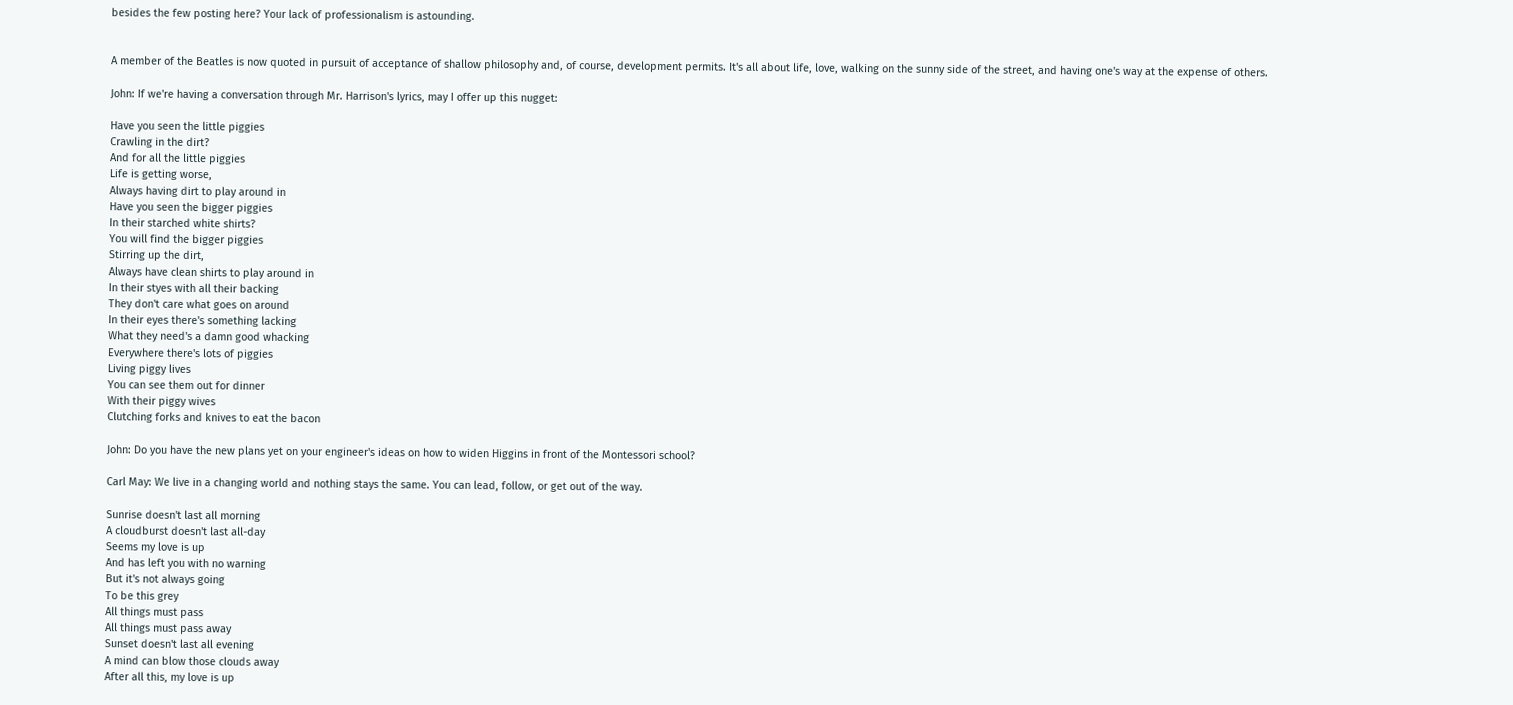besides the few posting here? Your lack of professionalism is astounding.


A member of the Beatles is now quoted in pursuit of acceptance of shallow philosophy and, of course, development permits. It's all about life, love, walking on the sunny side of the street, and having one's way at the expense of others.

John: If we're having a conversation through Mr. Harrison's lyrics, may I offer up this nugget:

Have you seen the little piggies
Crawling in the dirt?
And for all the little piggies
Life is getting worse,
Always having dirt to play around in
Have you seen the bigger piggies
In their starched white shirts?
You will find the bigger piggies
Stirring up the dirt,
Always have clean shirts to play around in
In their styes with all their backing
They don't care what goes on around
In their eyes there's something lacking
What they need's a damn good whacking
Everywhere there's lots of piggies
Living piggy lives
You can see them out for dinner
With their piggy wives
Clutching forks and knives to eat the bacon

John: Do you have the new plans yet on your engineer's ideas on how to widen Higgins in front of the Montessori school?

Carl May: We live in a changing world and nothing stays the same. You can lead, follow, or get out of the way.

Sunrise doesn't last all morning
A cloudburst doesn't last all-day
Seems my love is up
And has left you with no warning
But it's not always going
To be this grey
All things must pass
All things must pass away
Sunset doesn't last all evening
A mind can blow those clouds away
After all this, my love is up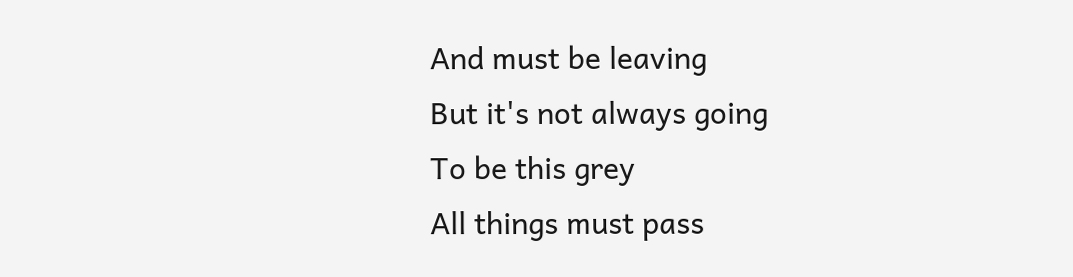And must be leaving
But it's not always going
To be this grey
All things must pass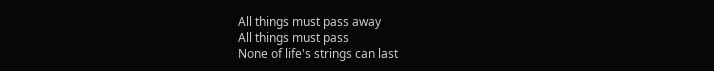All things must pass away
All things must pass
None of life's strings can last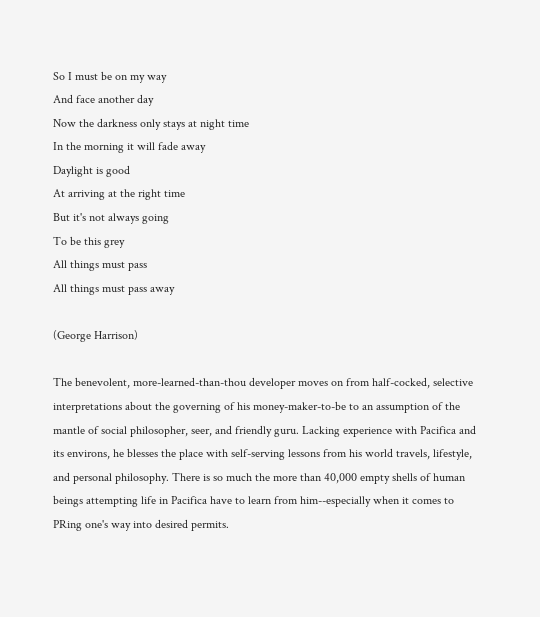So I must be on my way
And face another day
Now the darkness only stays at night time
In the morning it will fade away
Daylight is good
At arriving at the right time
But it's not always going
To be this grey
All things must pass
All things must pass away

(George Harrison)

The benevolent, more-learned-than-thou developer moves on from half-cocked, selective interpretations about the governing of his money-maker-to-be to an assumption of the mantle of social philosopher, seer, and friendly guru. Lacking experience with Pacifica and its environs, he blesses the place with self-serving lessons from his world travels, lifestyle, and personal philosophy. There is so much the more than 40,000 empty shells of human beings attempting life in Pacifica have to learn from him--especially when it comes to PRing one's way into desired permits.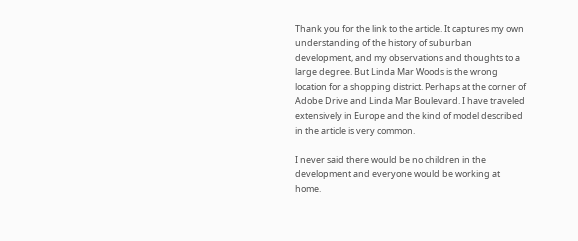Thank you for the link to the article. It captures my own understanding of the history of suburban development, and my observations and thoughts to a large degree. But Linda Mar Woods is the wrong location for a shopping district. Perhaps at the corner of Adobe Drive and Linda Mar Boulevard. I have traveled extensively in Europe and the kind of model described in the article is very common.

I never said there would be no children in the development and everyone would be working at home.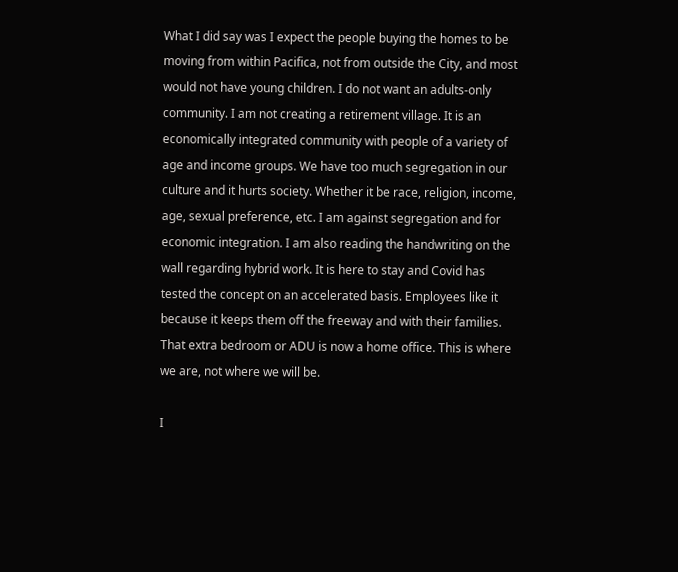What I did say was I expect the people buying the homes to be moving from within Pacifica, not from outside the City, and most would not have young children. I do not want an adults-only community. I am not creating a retirement village. It is an economically integrated community with people of a variety of age and income groups. We have too much segregation in our culture and it hurts society. Whether it be race, religion, income, age, sexual preference, etc. I am against segregation and for economic integration. I am also reading the handwriting on the wall regarding hybrid work. It is here to stay and Covid has tested the concept on an accelerated basis. Employees like it because it keeps them off the freeway and with their families. That extra bedroom or ADU is now a home office. This is where we are, not where we will be.

I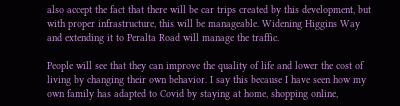also accept the fact that there will be car trips created by this development, but with proper infrastructure, this will be manageable. Widening Higgins Way and extending it to Peralta Road will manage the traffic.

People will see that they can improve the quality of life and lower the cost of living by changing their own behavior. I say this because I have seen how my own family has adapted to Covid by staying at home, shopping online,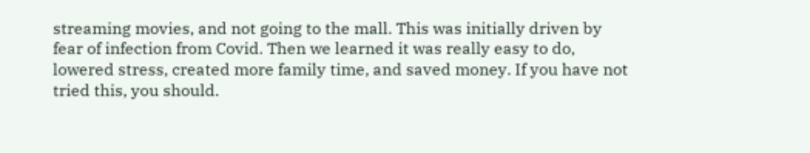streaming movies, and not going to the mall. This was initially driven by fear of infection from Covid. Then we learned it was really easy to do, lowered stress, created more family time, and saved money. If you have not tried this, you should.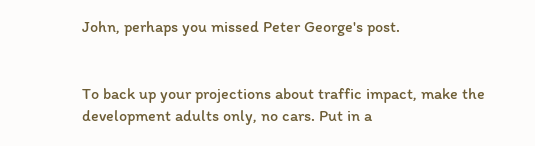John, perhaps you missed Peter George's post.


To back up your projections about traffic impact, make the development adults only, no cars. Put in a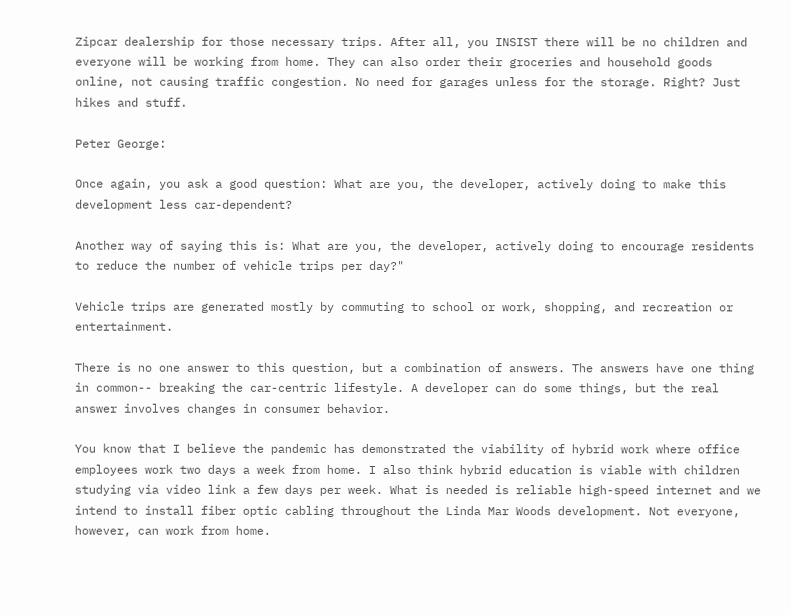Zipcar dealership for those necessary trips. After all, you INSIST there will be no children and everyone will be working from home. They can also order their groceries and household goods online, not causing traffic congestion. No need for garages unless for the storage. Right? Just hikes and stuff.

Peter George:

Once again, you ask a good question: What are you, the developer, actively doing to make this development less car-dependent?

Another way of saying this is: What are you, the developer, actively doing to encourage residents to reduce the number of vehicle trips per day?"

Vehicle trips are generated mostly by commuting to school or work, shopping, and recreation or entertainment.

There is no one answer to this question, but a combination of answers. The answers have one thing in common-- breaking the car-centric lifestyle. A developer can do some things, but the real answer involves changes in consumer behavior.

You know that I believe the pandemic has demonstrated the viability of hybrid work where office employees work two days a week from home. I also think hybrid education is viable with children studying via video link a few days per week. What is needed is reliable high-speed internet and we intend to install fiber optic cabling throughout the Linda Mar Woods development. Not everyone, however, can work from home.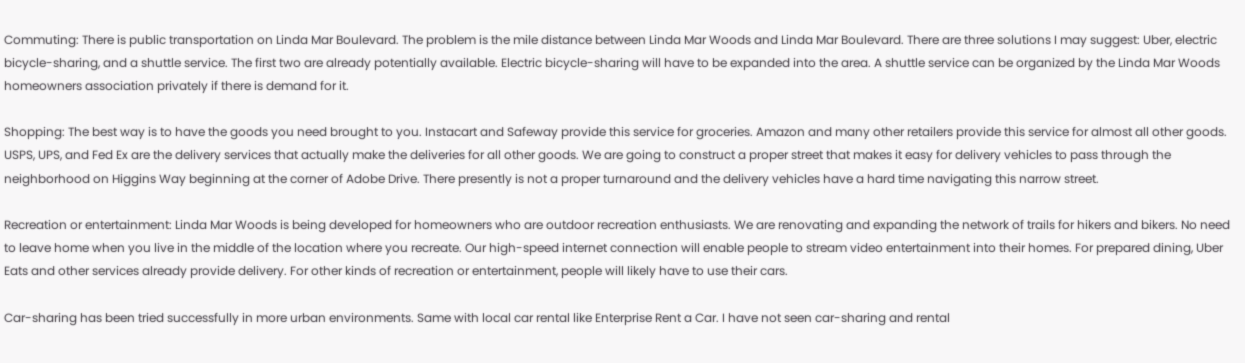Commuting: There is public transportation on Linda Mar Boulevard. The problem is the mile distance between Linda Mar Woods and Linda Mar Boulevard. There are three solutions I may suggest: Uber, electric bicycle-sharing, and a shuttle service. The first two are already potentially available. Electric bicycle-sharing will have to be expanded into the area. A shuttle service can be organized by the Linda Mar Woods homeowners association privately if there is demand for it.

Shopping: The best way is to have the goods you need brought to you. Instacart and Safeway provide this service for groceries. Amazon and many other retailers provide this service for almost all other goods. USPS, UPS, and Fed Ex are the delivery services that actually make the deliveries for all other goods. We are going to construct a proper street that makes it easy for delivery vehicles to pass through the neighborhood on Higgins Way beginning at the corner of Adobe Drive. There presently is not a proper turnaround and the delivery vehicles have a hard time navigating this narrow street.

Recreation or entertainment: Linda Mar Woods is being developed for homeowners who are outdoor recreation enthusiasts. We are renovating and expanding the network of trails for hikers and bikers. No need to leave home when you live in the middle of the location where you recreate. Our high-speed internet connection will enable people to stream video entertainment into their homes. For prepared dining, Uber Eats and other services already provide delivery. For other kinds of recreation or entertainment, people will likely have to use their cars.

Car-sharing has been tried successfully in more urban environments. Same with local car rental like Enterprise Rent a Car. I have not seen car-sharing and rental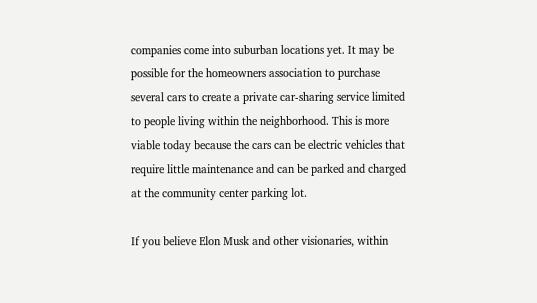companies come into suburban locations yet. It may be possible for the homeowners association to purchase several cars to create a private car-sharing service limited to people living within the neighborhood. This is more viable today because the cars can be electric vehicles that require little maintenance and can be parked and charged at the community center parking lot.

If you believe Elon Musk and other visionaries, within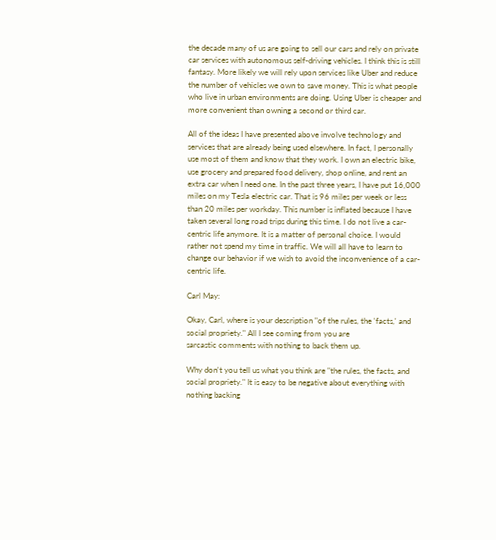the decade many of us are going to sell our cars and rely on private car services with autonomous self-driving vehicles. I think this is still fantasy. More likely we will rely upon services like Uber and reduce the number of vehicles we own to save money. This is what people who live in urban environments are doing. Using Uber is cheaper and more convenient than owning a second or third car.

All of the ideas I have presented above involve technology and services that are already being used elsewhere. In fact, I personally use most of them and know that they work. I own an electric bike, use grocery and prepared food delivery, shop online, and rent an extra car when I need one. In the past three years, I have put 16,000 miles on my Tesla electric car. That is 96 miles per week or less than 20 miles per workday. This number is inflated because I have taken several long road trips during this time. I do not live a car-centric life anymore. It is a matter of personal choice. I would rather not spend my time in traffic. We will all have to learn to change our behavior if we wish to avoid the inconvenience of a car-centric life.

Carl May:

Okay, Carl, where is your description "of the rules, the 'facts,' and social propriety." All I see coming from you are
sarcastic comments with nothing to back them up.

Why don't you tell us what you think are "the rules, the facts, and social propriety." It is easy to be negative about everything with nothing backing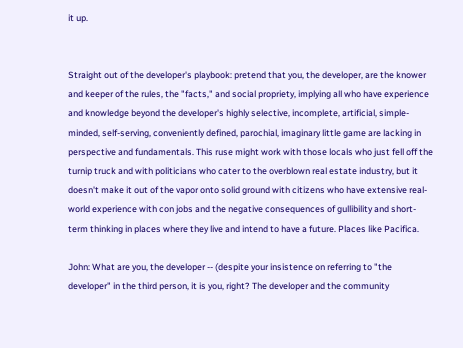it up.


Straight out of the developer's playbook: pretend that you, the developer, are the knower and keeper of the rules, the "facts," and social propriety, implying all who have experience and knowledge beyond the developer's highly selective, incomplete, artificial, simple-minded, self-serving, conveniently defined, parochial, imaginary little game are lacking in perspective and fundamentals. This ruse might work with those locals who just fell off the turnip truck and with politicians who cater to the overblown real estate industry, but it doesn't make it out of the vapor onto solid ground with citizens who have extensive real-world experience with con jobs and the negative consequences of gullibility and short-term thinking in places where they live and intend to have a future. Places like Pacifica.

John: What are you, the developer -- (despite your insistence on referring to "the developer" in the third person, it is you, right? The developer and the community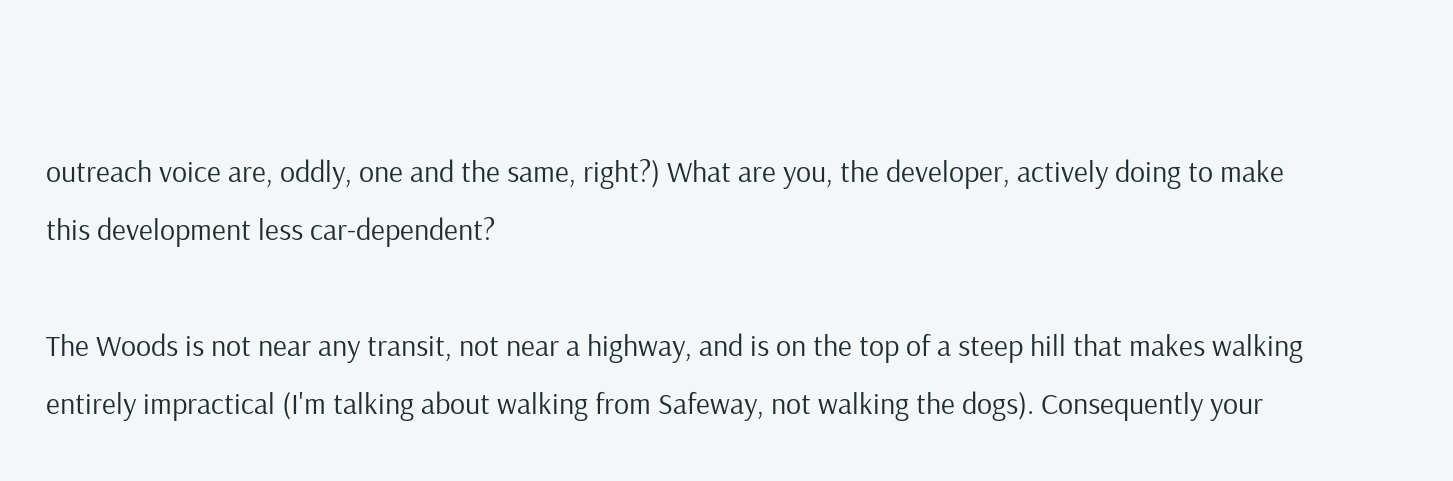outreach voice are, oddly, one and the same, right?) What are you, the developer, actively doing to make this development less car-dependent?

The Woods is not near any transit, not near a highway, and is on the top of a steep hill that makes walking entirely impractical (I'm talking about walking from Safeway, not walking the dogs). Consequently your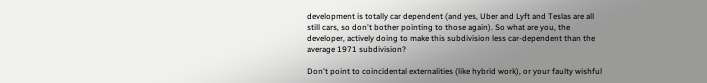development is totally car dependent (and yes, Uber and Lyft and Teslas are all still cars, so don't bother pointing to those again). So what are you, the developer, actively doing to make this subdivision less car-dependent than the average 1971 subdivision?

Don't point to coincidental externalities (like hybrid work), or your faulty wishful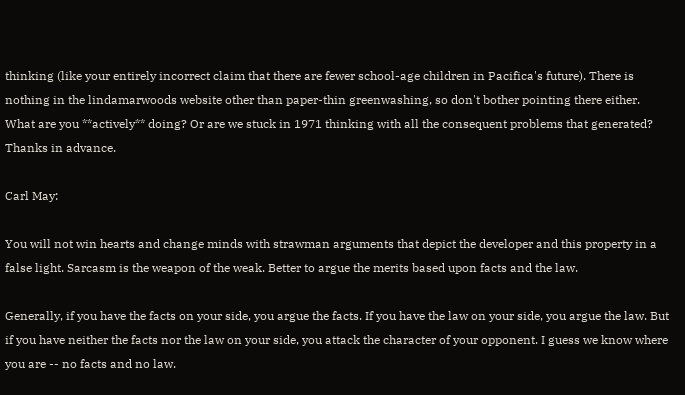thinking (like your entirely incorrect claim that there are fewer school-age children in Pacifica's future). There is nothing in the lindamarwoods website other than paper-thin greenwashing, so don't bother pointing there either. What are you **actively** doing? Or are we stuck in 1971 thinking with all the consequent problems that generated? Thanks in advance.

Carl May:

You will not win hearts and change minds with strawman arguments that depict the developer and this property in a false light. Sarcasm is the weapon of the weak. Better to argue the merits based upon facts and the law.

Generally, if you have the facts on your side, you argue the facts. If you have the law on your side, you argue the law. But if you have neither the facts nor the law on your side, you attack the character of your opponent. I guess we know where you are -- no facts and no law.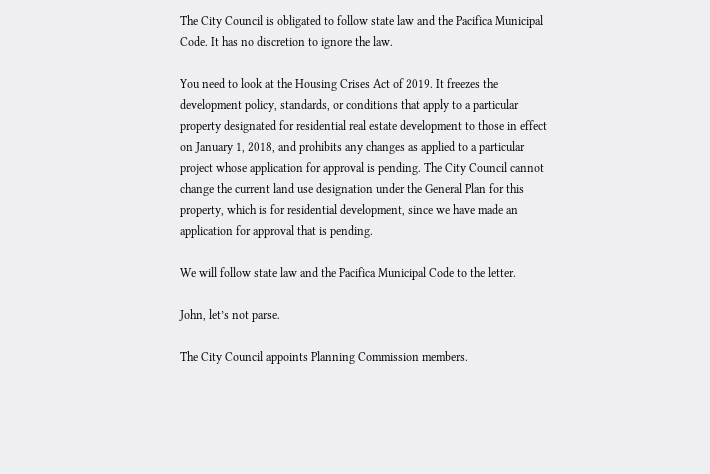The City Council is obligated to follow state law and the Pacifica Municipal Code. It has no discretion to ignore the law.

You need to look at the Housing Crises Act of 2019. It freezes the development policy, standards, or conditions that apply to a particular property designated for residential real estate development to those in effect on January 1, 2018, and prohibits any changes as applied to a particular project whose application for approval is pending. The City Council cannot change the current land use designation under the General Plan for this property, which is for residential development, since we have made an application for approval that is pending.

We will follow state law and the Pacifica Municipal Code to the letter.

John, let’s not parse.

The City Council appoints Planning Commission members.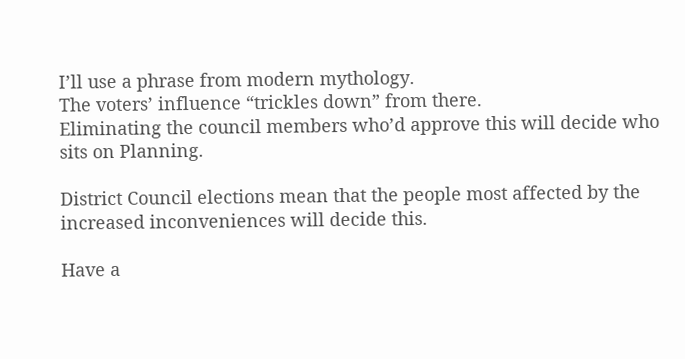I’ll use a phrase from modern mythology.
The voters’ influence “trickles down” from there.
Eliminating the council members who’d approve this will decide who sits on Planning.

District Council elections mean that the people most affected by the increased inconveniences will decide this.

Have a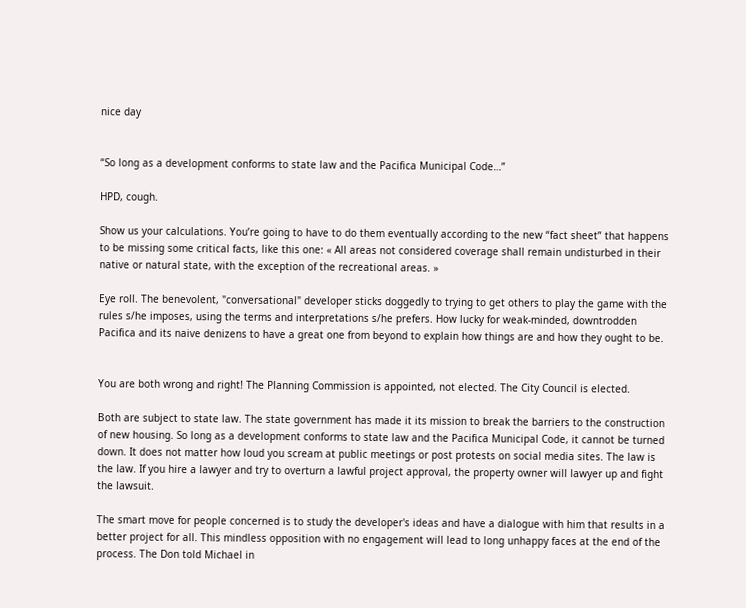nice day


“So long as a development conforms to state law and the Pacifica Municipal Code…”

HPD, cough.

Show us your calculations. You’re going to have to do them eventually according to the new “fact sheet” that happens to be missing some critical facts, like this one: « All areas not considered coverage shall remain undisturbed in their native or natural state, with the exception of the recreational areas. »

Eye roll. The benevolent, "conversational" developer sticks doggedly to trying to get others to play the game with the rules s/he imposes, using the terms and interpretations s/he prefers. How lucky for weak-minded, downtrodden Pacifica and its naive denizens to have a great one from beyond to explain how things are and how they ought to be.


You are both wrong and right! The Planning Commission is appointed, not elected. The City Council is elected.

Both are subject to state law. The state government has made it its mission to break the barriers to the construction of new housing. So long as a development conforms to state law and the Pacifica Municipal Code, it cannot be turned down. It does not matter how loud you scream at public meetings or post protests on social media sites. The law is the law. If you hire a lawyer and try to overturn a lawful project approval, the property owner will lawyer up and fight the lawsuit.

The smart move for people concerned is to study the developer's ideas and have a dialogue with him that results in a better project for all. This mindless opposition with no engagement will lead to long unhappy faces at the end of the process. The Don told Michael in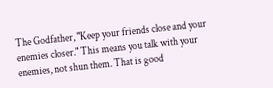The Godfather, "Keep your friends close and your enemies closer." This means you talk with your enemies, not shun them. That is good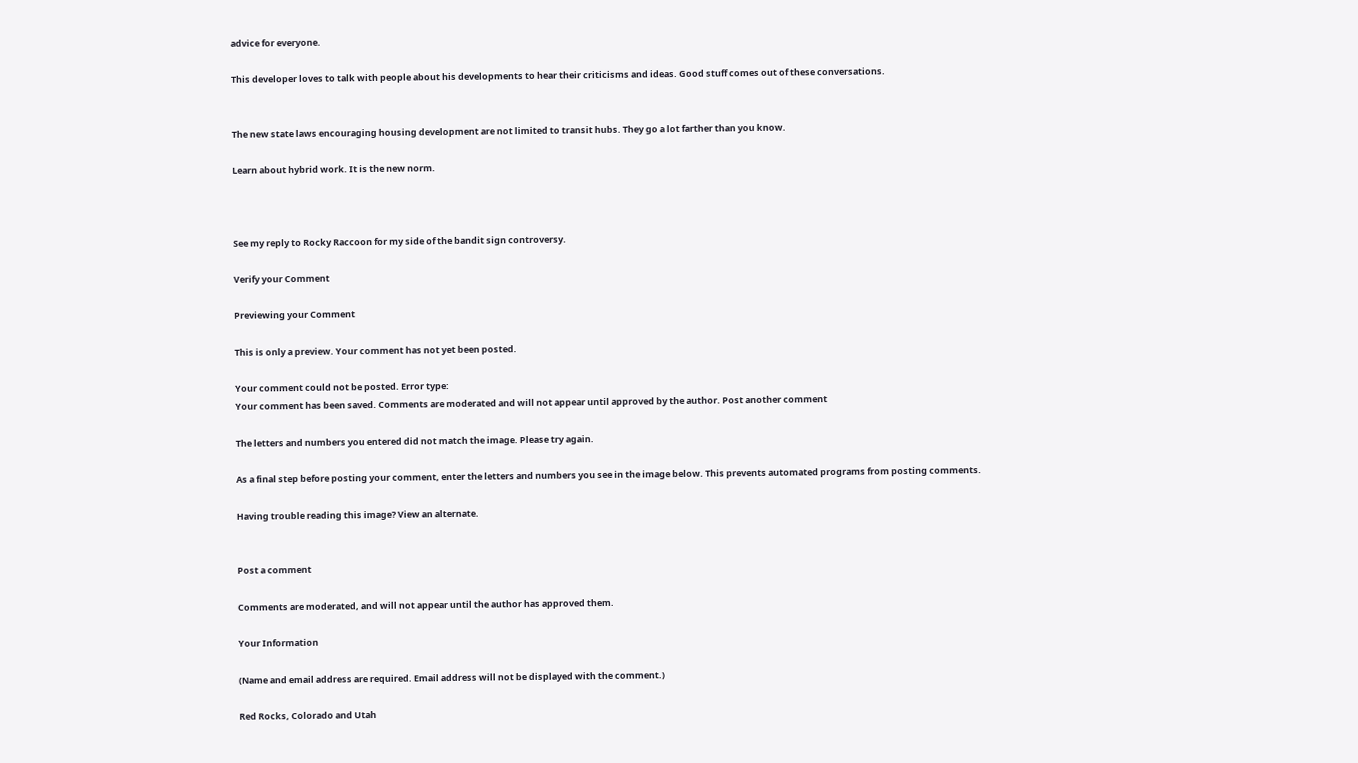advice for everyone.

This developer loves to talk with people about his developments to hear their criticisms and ideas. Good stuff comes out of these conversations.


The new state laws encouraging housing development are not limited to transit hubs. They go a lot farther than you know.

Learn about hybrid work. It is the new norm.



See my reply to Rocky Raccoon for my side of the bandit sign controversy.

Verify your Comment

Previewing your Comment

This is only a preview. Your comment has not yet been posted.

Your comment could not be posted. Error type:
Your comment has been saved. Comments are moderated and will not appear until approved by the author. Post another comment

The letters and numbers you entered did not match the image. Please try again.

As a final step before posting your comment, enter the letters and numbers you see in the image below. This prevents automated programs from posting comments.

Having trouble reading this image? View an alternate.


Post a comment

Comments are moderated, and will not appear until the author has approved them.

Your Information

(Name and email address are required. Email address will not be displayed with the comment.)

Red Rocks, Colorado and Utah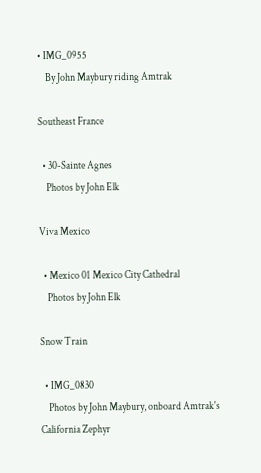• IMG_0955
    By John Maybury riding Amtrak

Southeast France

  • 30-Sainte Agnes
    Photos by John Elk

Viva Mexico

  • Mexico 01 Mexico City Cathedral
    Photos by John Elk

Snow Train

  • IMG_0830
    Photos by John Maybury, onboard Amtrak's California Zephyr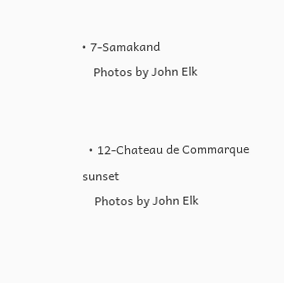• 7-Samakand
    Photos by John Elk


  • 12-Chateau de Commarque sunset
    Photos by John Elk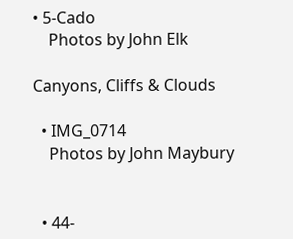• 5-Cado
    Photos by John Elk

Canyons, Cliffs & Clouds

  • IMG_0714
    Photos by John Maybury


  • 44-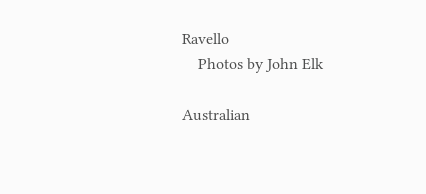Ravello
    Photos by John Elk

Australian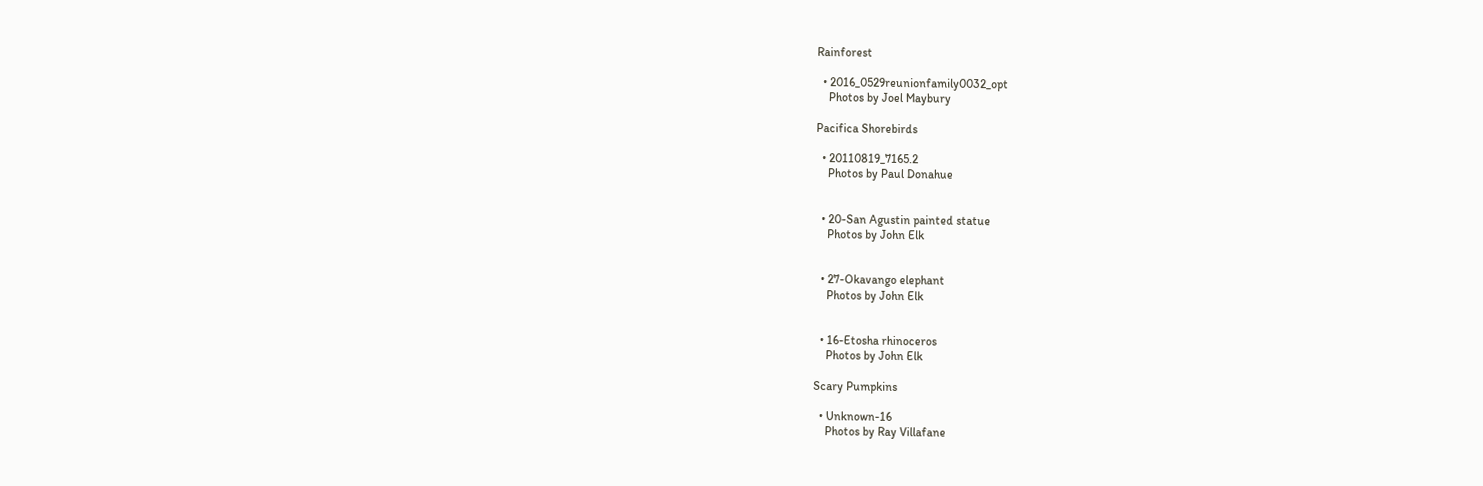Rainforest

  • 2016_0529reunionfamily0032_opt
    Photos by Joel Maybury

Pacifica Shorebirds

  • 20110819_7165.2
    Photos by Paul Donahue


  • 20-San Agustin painted statue
    Photos by John Elk


  • 27-Okavango elephant
    Photos by John Elk


  • 16-Etosha rhinoceros
    Photos by John Elk

Scary Pumpkins

  • Unknown-16
    Photos by Ray Villafane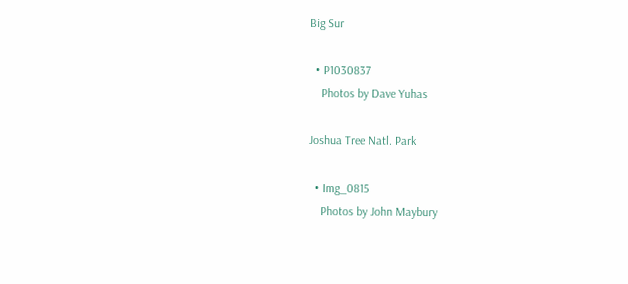Big Sur

  • P1030837
    Photos by Dave Yuhas

Joshua Tree Natl. Park

  • Img_0815
    Photos by John Maybury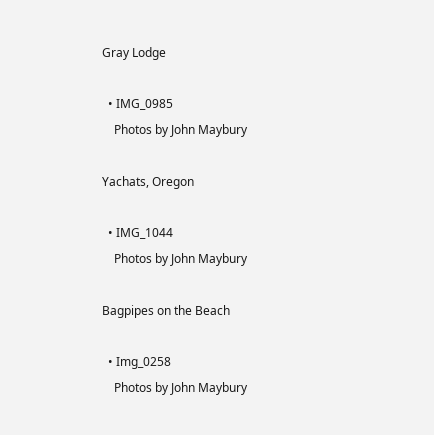Gray Lodge

  • IMG_0985
    Photos by John Maybury

Yachats, Oregon

  • IMG_1044
    Photos by John Maybury

Bagpipes on the Beach

  • Img_0258
    Photos by John Maybury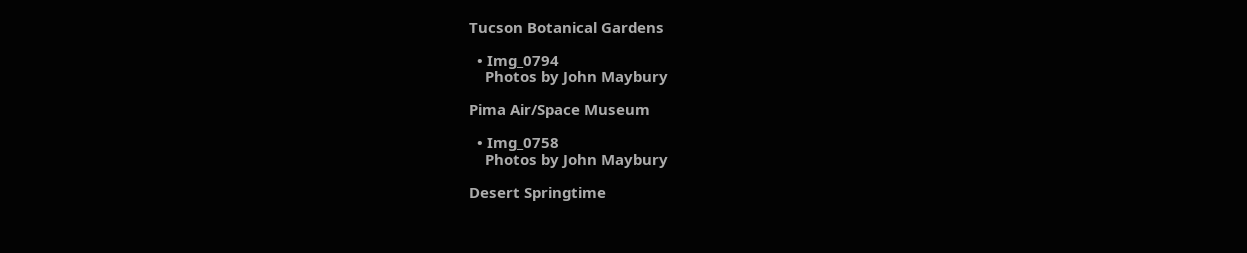Tucson Botanical Gardens

  • Img_0794
    Photos by John Maybury

Pima Air/Space Museum

  • Img_0758
    Photos by John Maybury

Desert Springtime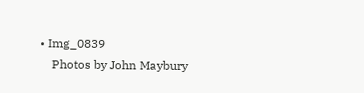• Img_0839
    Photos by John Maybury